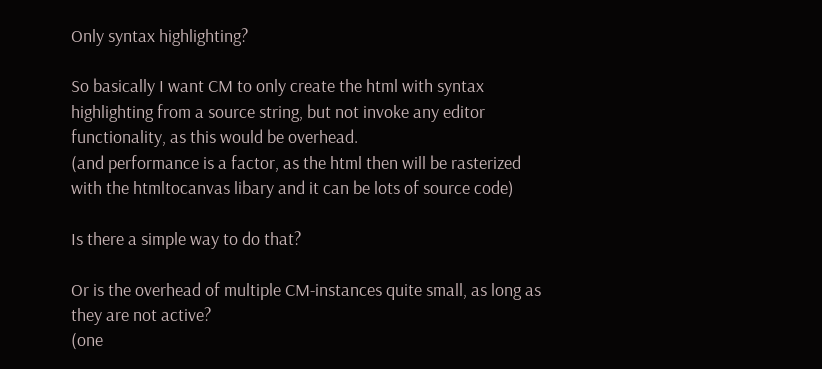Only syntax highlighting?

So basically I want CM to only create the html with syntax highlighting from a source string, but not invoke any editor functionality, as this would be overhead.
(and performance is a factor, as the html then will be rasterized with the htmltocanvas libary and it can be lots of source code)

Is there a simple way to do that?

Or is the overhead of multiple CM-instances quite small, as long as they are not active?
(one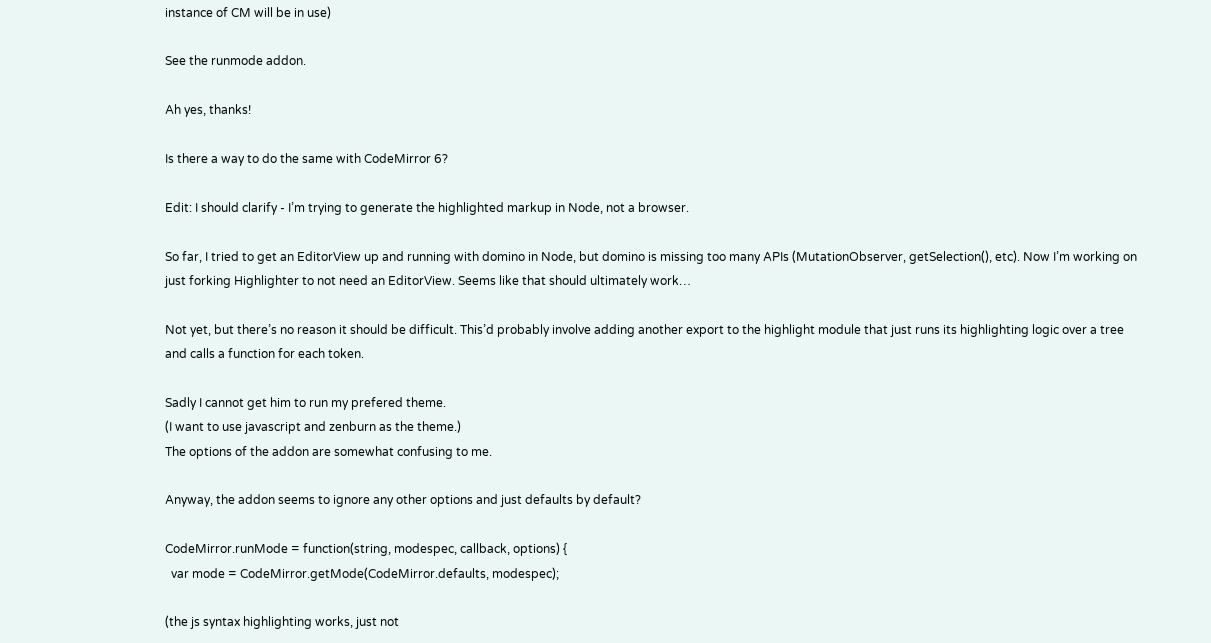instance of CM will be in use)

See the runmode addon.

Ah yes, thanks!

Is there a way to do the same with CodeMirror 6?

Edit: I should clarify - I’m trying to generate the highlighted markup in Node, not a browser.

So far, I tried to get an EditorView up and running with domino in Node, but domino is missing too many APIs (MutationObserver, getSelection(), etc). Now I’m working on just forking Highlighter to not need an EditorView. Seems like that should ultimately work…

Not yet, but there’s no reason it should be difficult. This’d probably involve adding another export to the highlight module that just runs its highlighting logic over a tree and calls a function for each token.

Sadly I cannot get him to run my prefered theme.
(I want to use javascript and zenburn as the theme.)
The options of the addon are somewhat confusing to me.

Anyway, the addon seems to ignore any other options and just defaults by default?

CodeMirror.runMode = function(string, modespec, callback, options) {
  var mode = CodeMirror.getMode(CodeMirror.defaults, modespec);

(the js syntax highlighting works, just not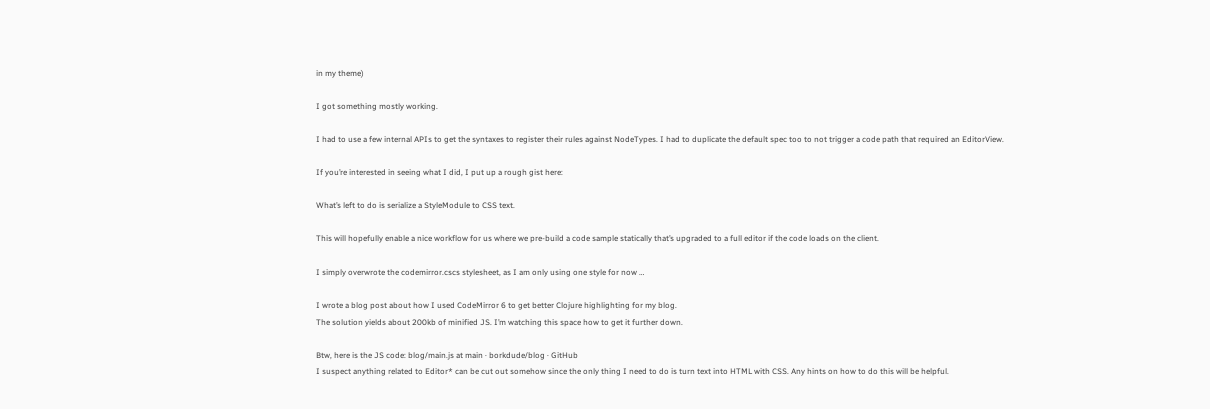in my theme)

I got something mostly working.

I had to use a few internal APIs to get the syntaxes to register their rules against NodeTypes. I had to duplicate the default spec too to not trigger a code path that required an EditorView.

If you’re interested in seeing what I did, I put up a rough gist here:

What’s left to do is serialize a StyleModule to CSS text.

This will hopefully enable a nice workflow for us where we pre-build a code sample statically that’s upgraded to a full editor if the code loads on the client.

I simply overwrote the codemirror.cscs stylesheet, as I am only using one style for now …

I wrote a blog post about how I used CodeMirror 6 to get better Clojure highlighting for my blog.
The solution yields about 200kb of minified JS. I’m watching this space how to get it further down.

Btw, here is the JS code: blog/main.js at main · borkdude/blog · GitHub
I suspect anything related to Editor* can be cut out somehow since the only thing I need to do is turn text into HTML with CSS. Any hints on how to do this will be helpful.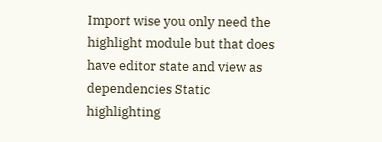Import wise you only need the highlight module but that does have editor state and view as dependencies Static highlighting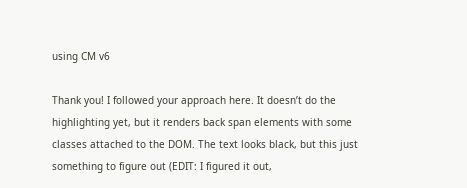using CM v6

Thank you! I followed your approach here. It doesn’t do the highlighting yet, but it renders back span elements with some classes attached to the DOM. The text looks black, but this just something to figure out (EDIT: I figured it out,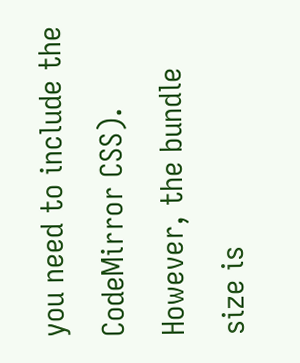you need to include the CodeMirror CSS). However, the bundle size is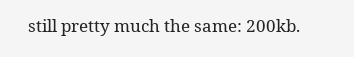still pretty much the same: 200kb.